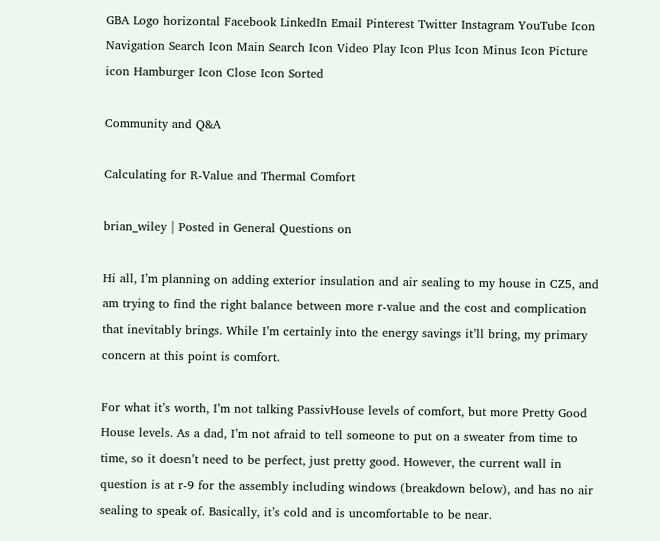GBA Logo horizontal Facebook LinkedIn Email Pinterest Twitter Instagram YouTube Icon Navigation Search Icon Main Search Icon Video Play Icon Plus Icon Minus Icon Picture icon Hamburger Icon Close Icon Sorted

Community and Q&A

Calculating for R-Value and Thermal Comfort

brian_wiley | Posted in General Questions on

Hi all, I’m planning on adding exterior insulation and air sealing to my house in CZ5, and am trying to find the right balance between more r-value and the cost and complication that inevitably brings. While I’m certainly into the energy savings it’ll bring, my primary concern at this point is comfort.

For what it’s worth, I’m not talking PassivHouse levels of comfort, but more Pretty Good House levels. As a dad, I’m not afraid to tell someone to put on a sweater from time to time, so it doesn’t need to be perfect, just pretty good. However, the current wall in question is at r-9 for the assembly including windows (breakdown below), and has no air sealing to speak of. Basically, it’s cold and is uncomfortable to be near.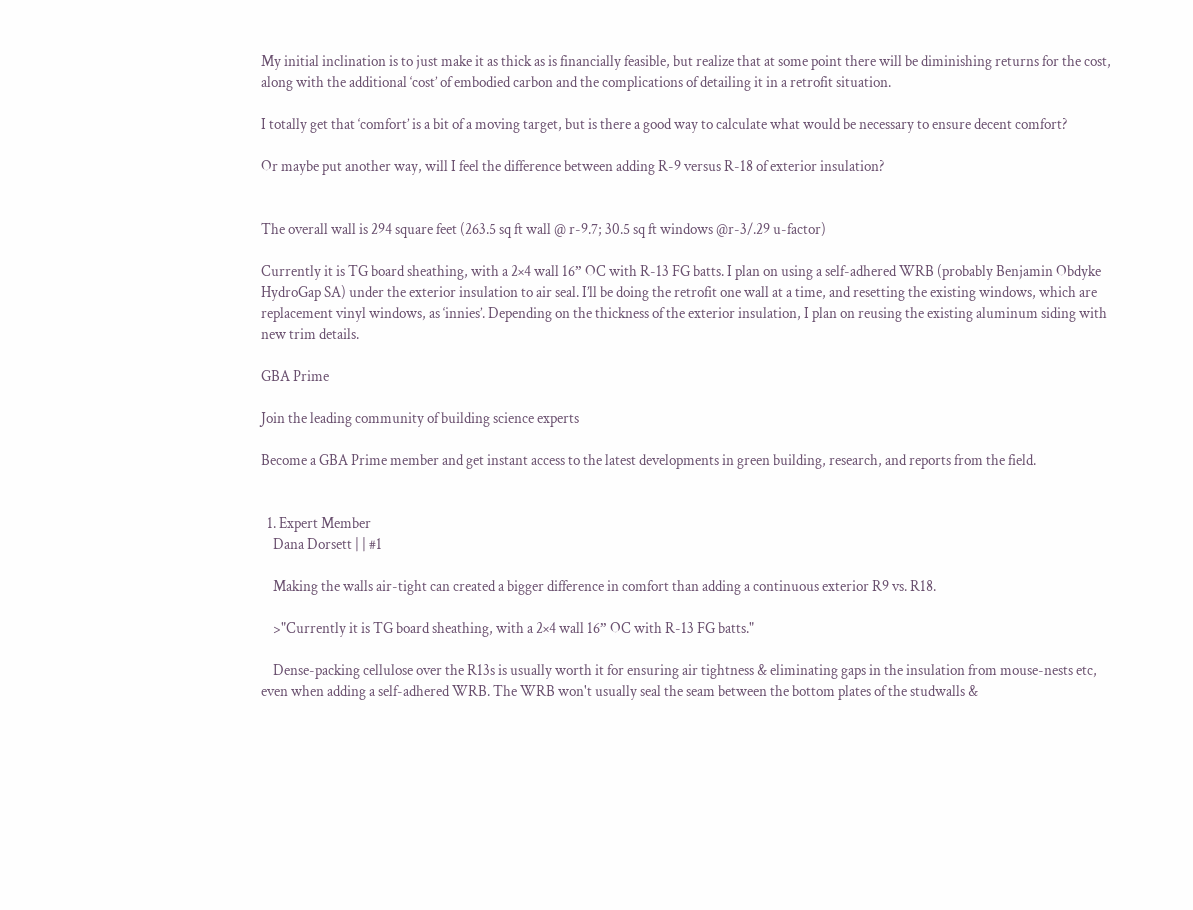My initial inclination is to just make it as thick as is financially feasible, but realize that at some point there will be diminishing returns for the cost, along with the additional ‘cost’ of embodied carbon and the complications of detailing it in a retrofit situation.

I totally get that ‘comfort’ is a bit of a moving target, but is there a good way to calculate what would be necessary to ensure decent comfort?

Or maybe put another way, will I feel the difference between adding R-9 versus R-18 of exterior insulation?


The overall wall is 294 square feet (263.5 sq ft wall @ r-9.7; 30.5 sq ft windows @r-3/.29 u-factor)

Currently it is TG board sheathing, with a 2×4 wall 16” OC with R-13 FG batts. I plan on using a self-adhered WRB (probably Benjamin Obdyke HydroGap SA) under the exterior insulation to air seal. I’ll be doing the retrofit one wall at a time, and resetting the existing windows, which are replacement vinyl windows, as ‘innies’. Depending on the thickness of the exterior insulation, I plan on reusing the existing aluminum siding with new trim details.

GBA Prime

Join the leading community of building science experts

Become a GBA Prime member and get instant access to the latest developments in green building, research, and reports from the field.


  1. Expert Member
    Dana Dorsett | | #1

    Making the walls air-tight can created a bigger difference in comfort than adding a continuous exterior R9 vs. R18.

    >"Currently it is TG board sheathing, with a 2×4 wall 16” OC with R-13 FG batts."

    Dense-packing cellulose over the R13s is usually worth it for ensuring air tightness & eliminating gaps in the insulation from mouse-nests etc, even when adding a self-adhered WRB. The WRB won't usually seal the seam between the bottom plates of the studwalls &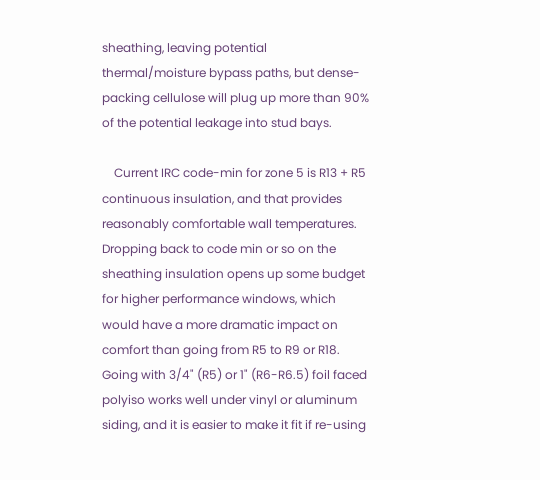sheathing, leaving potential thermal/moisture bypass paths, but dense-packing cellulose will plug up more than 90% of the potential leakage into stud bays.

    Current IRC code-min for zone 5 is R13 + R5 continuous insulation, and that provides reasonably comfortable wall temperatures. Dropping back to code min or so on the sheathing insulation opens up some budget for higher performance windows, which would have a more dramatic impact on comfort than going from R5 to R9 or R18. Going with 3/4" (R5) or 1" (R6-R6.5) foil faced polyiso works well under vinyl or aluminum siding, and it is easier to make it fit if re-using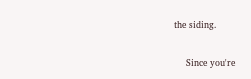the siding.

    Since you're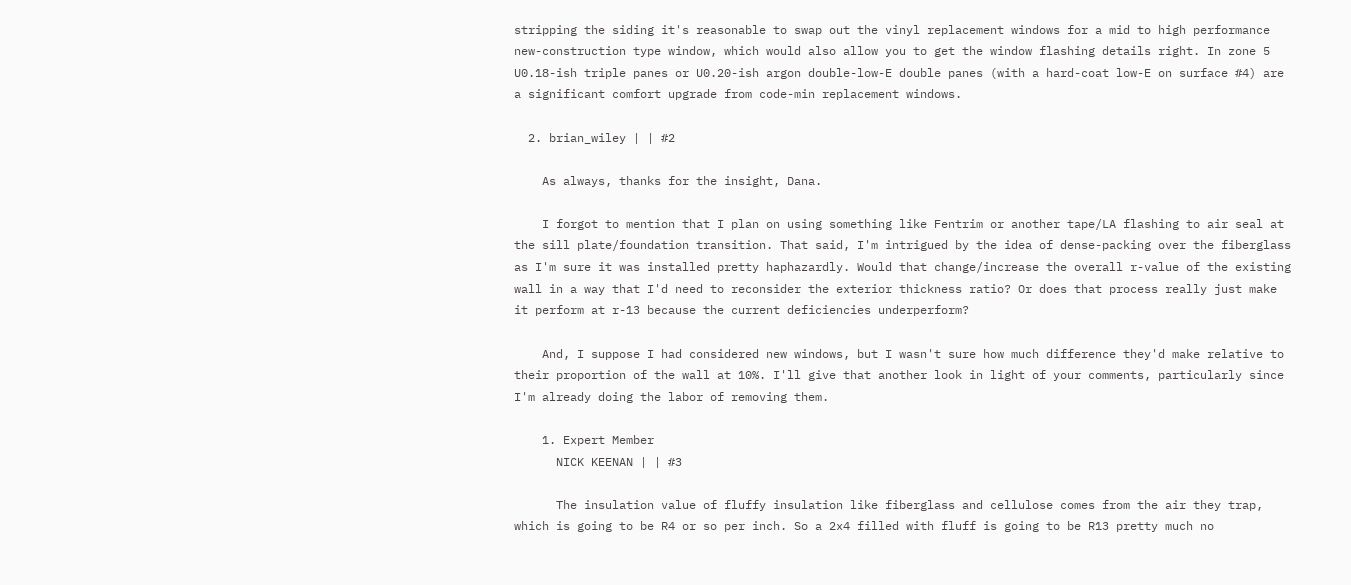stripping the siding it's reasonable to swap out the vinyl replacement windows for a mid to high performance new-construction type window, which would also allow you to get the window flashing details right. In zone 5 U0.18-ish triple panes or U0.20-ish argon double-low-E double panes (with a hard-coat low-E on surface #4) are a significant comfort upgrade from code-min replacement windows.

  2. brian_wiley | | #2

    As always, thanks for the insight, Dana.

    I forgot to mention that I plan on using something like Fentrim or another tape/LA flashing to air seal at the sill plate/foundation transition. That said, I'm intrigued by the idea of dense-packing over the fiberglass as I'm sure it was installed pretty haphazardly. Would that change/increase the overall r-value of the existing wall in a way that I'd need to reconsider the exterior thickness ratio? Or does that process really just make it perform at r-13 because the current deficiencies underperform?

    And, I suppose I had considered new windows, but I wasn't sure how much difference they'd make relative to their proportion of the wall at 10%. I'll give that another look in light of your comments, particularly since I'm already doing the labor of removing them.

    1. Expert Member
      NICK KEENAN | | #3

      The insulation value of fluffy insulation like fiberglass and cellulose comes from the air they trap, which is going to be R4 or so per inch. So a 2x4 filled with fluff is going to be R13 pretty much no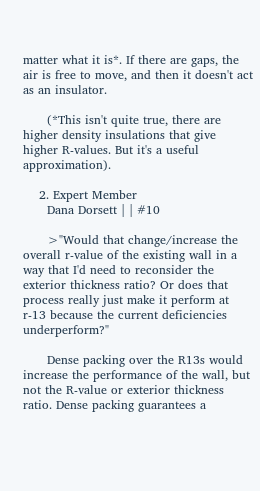matter what it is*. If there are gaps, the air is free to move, and then it doesn't act as an insulator.

      (*This isn't quite true, there are higher density insulations that give higher R-values. But it's a useful approximation).

    2. Expert Member
      Dana Dorsett | | #10

      >"Would that change/increase the overall r-value of the existing wall in a way that I'd need to reconsider the exterior thickness ratio? Or does that process really just make it perform at r-13 because the current deficiencies underperform?"

      Dense packing over the R13s would increase the performance of the wall, but not the R-value or exterior thickness ratio. Dense packing guarantees a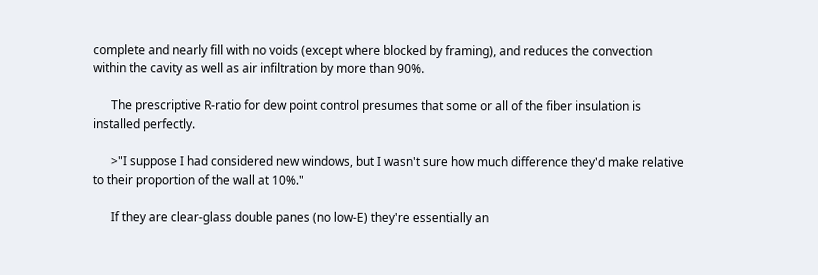complete and nearly fill with no voids (except where blocked by framing), and reduces the convection within the cavity as well as air infiltration by more than 90%.

      The prescriptive R-ratio for dew point control presumes that some or all of the fiber insulation is installed perfectly.

      >"I suppose I had considered new windows, but I wasn't sure how much difference they'd make relative to their proportion of the wall at 10%."

      If they are clear-glass double panes (no low-E) they're essentially an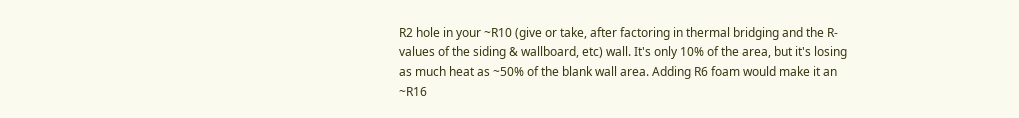R2 hole in your ~R10 (give or take, after factoring in thermal bridging and the R-values of the siding & wallboard, etc) wall. It's only 10% of the area, but it's losing as much heat as ~50% of the blank wall area. Adding R6 foam would make it an ~R16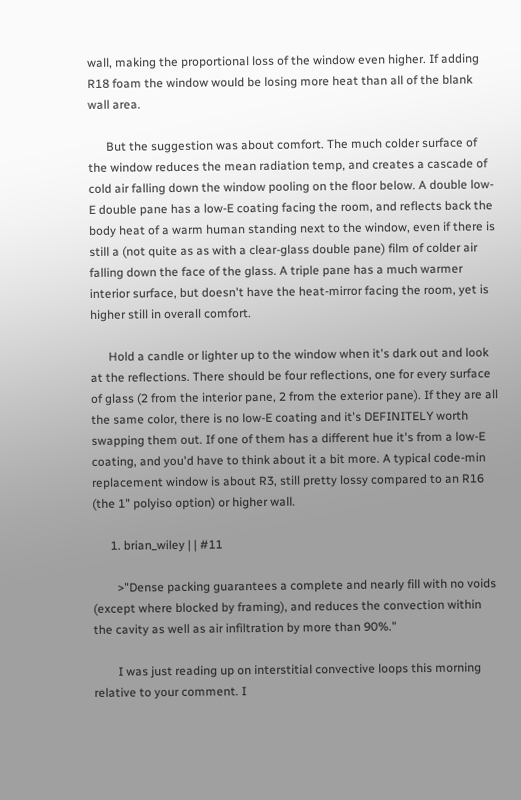wall, making the proportional loss of the window even higher. If adding R18 foam the window would be losing more heat than all of the blank wall area.

      But the suggestion was about comfort. The much colder surface of the window reduces the mean radiation temp, and creates a cascade of cold air falling down the window pooling on the floor below. A double low-E double pane has a low-E coating facing the room, and reflects back the body heat of a warm human standing next to the window, even if there is still a (not quite as as with a clear-glass double pane) film of colder air falling down the face of the glass. A triple pane has a much warmer interior surface, but doesn't have the heat-mirror facing the room, yet is higher still in overall comfort.

      Hold a candle or lighter up to the window when it's dark out and look at the reflections. There should be four reflections, one for every surface of glass (2 from the interior pane, 2 from the exterior pane). If they are all the same color, there is no low-E coating and it's DEFINITELY worth swapping them out. If one of them has a different hue it's from a low-E coating, and you'd have to think about it a bit more. A typical code-min replacement window is about R3, still pretty lossy compared to an R16 (the 1" polyiso option) or higher wall.

      1. brian_wiley | | #11

        >"Dense packing guarantees a complete and nearly fill with no voids (except where blocked by framing), and reduces the convection within the cavity as well as air infiltration by more than 90%."

        I was just reading up on interstitial convective loops this morning relative to your comment. I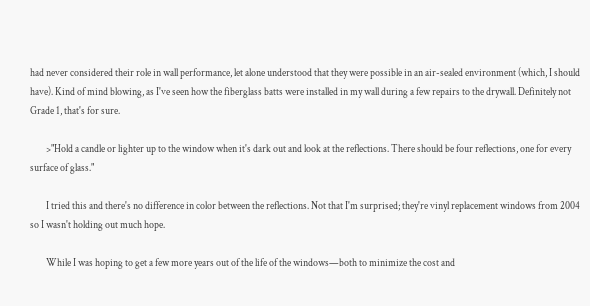had never considered their role in wall performance, let alone understood that they were possible in an air-sealed environment (which, I should have). Kind of mind blowing, as I've seen how the fiberglass batts were installed in my wall during a few repairs to the drywall. Definitely not Grade 1, that's for sure.

        >"Hold a candle or lighter up to the window when it's dark out and look at the reflections. There should be four reflections, one for every surface of glass."

        I tried this and there's no difference in color between the reflections. Not that I'm surprised; they're vinyl replacement windows from 2004 so I wasn't holding out much hope.

        While I was hoping to get a few more years out of the life of the windows—both to minimize the cost and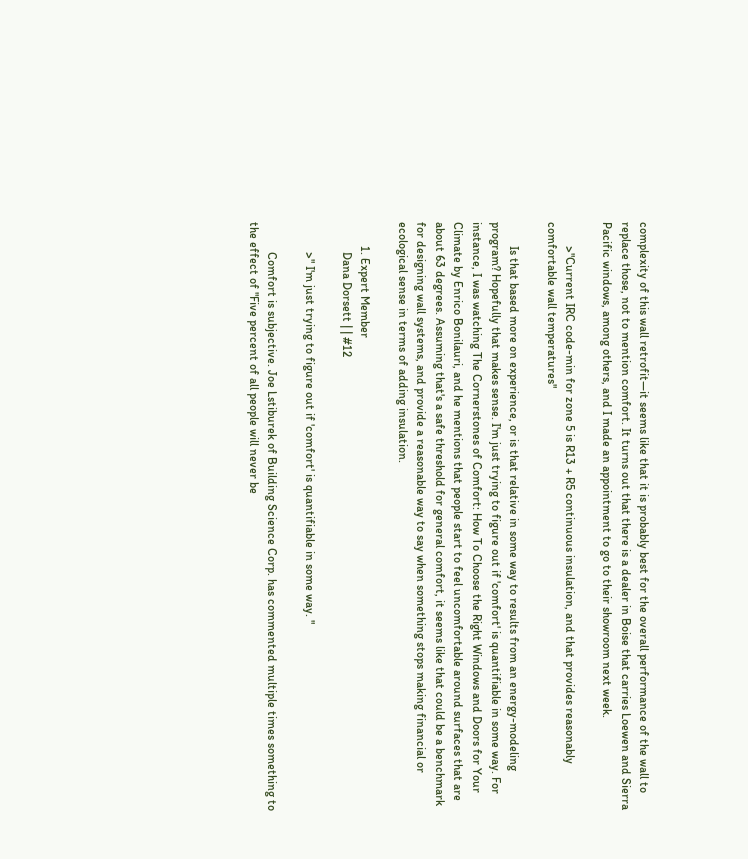complexity of this wall retrofit—it seems like that it is probably best for the overall performance of the wall to replace those, not to mention comfort. It turns out that there is a dealer in Boise that carries Loewen and Sierra Pacific windows, among others, and I made an appointment to go to their showroom next week.

        >"Current IRC code-min for zone 5 is R13 + R5 continuous insulation, and that provides reasonably comfortable wall temperatures"

        Is that based more on experience, or is that relative in some way to results from an energy-modeling program? Hopefully that makes sense. I'm just trying to figure out if 'comfort' is quantifiable in some way. For instance, I was watching The Cornerstones of Comfort: How To Choose the Right Windows and Doors for Your Climate by Enrico Bonilauri, and he mentions that people start to feel uncomfortable around surfaces that are about 63 degrees. Assuming that's a safe threshold for general comfort, it seems like that could be a benchmark for designing wall systems, and provide a reasonable way to say when something stops making financial or ecological sense in terms of adding insulation.

        1. Expert Member
          Dana Dorsett | | #12

          >" I'm just trying to figure out if 'comfort' is quantifiable in some way. "

          Comfort is subjective. Joe Lstiburek of Building Science Corp. has commented multiple times something to the effect of "Five percent of all people will never be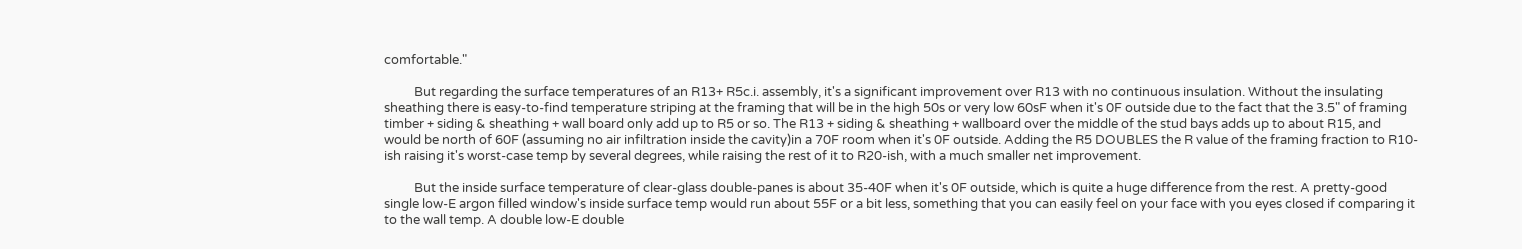comfortable."

          But regarding the surface temperatures of an R13+ R5c.i. assembly, it's a significant improvement over R13 with no continuous insulation. Without the insulating sheathing there is easy-to-find temperature striping at the framing that will be in the high 50s or very low 60sF when it's 0F outside due to the fact that the 3.5" of framing timber + siding & sheathing + wall board only add up to R5 or so. The R13 + siding & sheathing + wallboard over the middle of the stud bays adds up to about R15, and would be north of 60F (assuming no air infiltration inside the cavity)in a 70F room when it's 0F outside. Adding the R5 DOUBLES the R value of the framing fraction to R10-ish raising it's worst-case temp by several degrees, while raising the rest of it to R20-ish, with a much smaller net improvement.

          But the inside surface temperature of clear-glass double-panes is about 35-40F when it's 0F outside, which is quite a huge difference from the rest. A pretty-good single low-E argon filled window's inside surface temp would run about 55F or a bit less, something that you can easily feel on your face with you eyes closed if comparing it to the wall temp. A double low-E double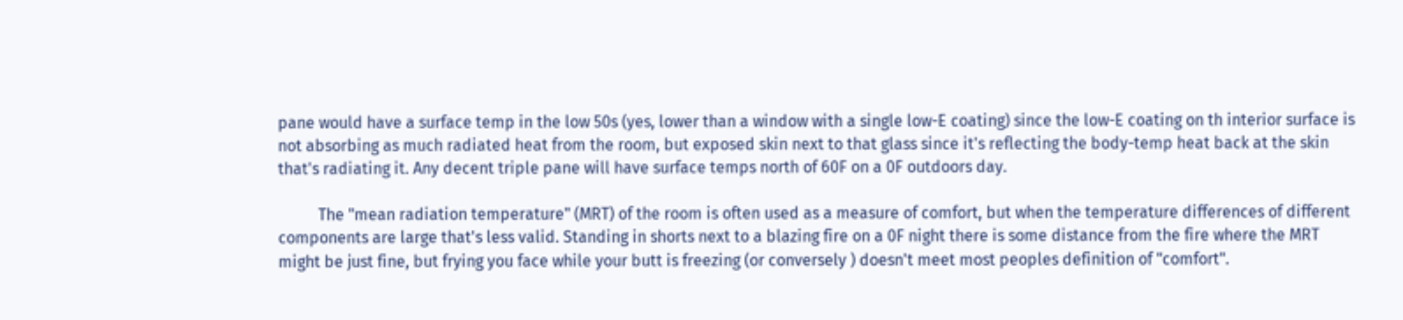pane would have a surface temp in the low 50s (yes, lower than a window with a single low-E coating) since the low-E coating on th interior surface is not absorbing as much radiated heat from the room, but exposed skin next to that glass since it's reflecting the body-temp heat back at the skin that's radiating it. Any decent triple pane will have surface temps north of 60F on a 0F outdoors day.

          The "mean radiation temperature" (MRT) of the room is often used as a measure of comfort, but when the temperature differences of different components are large that's less valid. Standing in shorts next to a blazing fire on a 0F night there is some distance from the fire where the MRT might be just fine, but frying you face while your butt is freezing (or conversely ) doesn't meet most peoples definition of "comfort".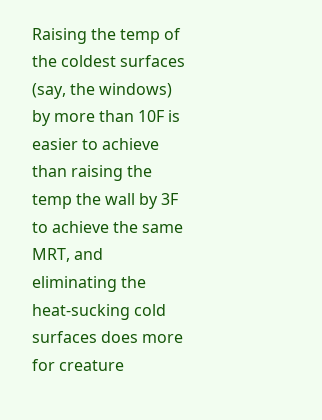Raising the temp of the coldest surfaces (say, the windows) by more than 10F is easier to achieve than raising the temp the wall by 3F to achieve the same MRT, and eliminating the heat-sucking cold surfaces does more for creature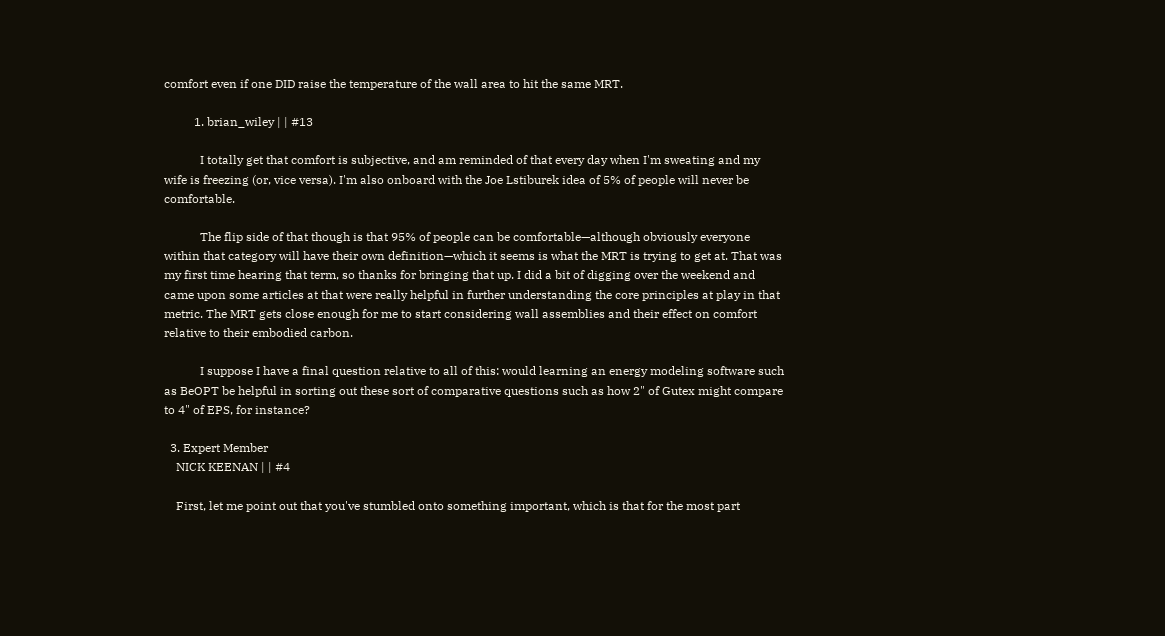comfort even if one DID raise the temperature of the wall area to hit the same MRT.

          1. brian_wiley | | #13

            I totally get that comfort is subjective, and am reminded of that every day when I'm sweating and my wife is freezing (or, vice versa). I'm also onboard with the Joe Lstiburek idea of 5% of people will never be comfortable.

            The flip side of that though is that 95% of people can be comfortable—although obviously everyone within that category will have their own definition—which it seems is what the MRT is trying to get at. That was my first time hearing that term, so thanks for bringing that up. I did a bit of digging over the weekend and came upon some articles at that were really helpful in further understanding the core principles at play in that metric. The MRT gets close enough for me to start considering wall assemblies and their effect on comfort relative to their embodied carbon.

            I suppose I have a final question relative to all of this: would learning an energy modeling software such as BeOPT be helpful in sorting out these sort of comparative questions such as how 2" of Gutex might compare to 4" of EPS, for instance?

  3. Expert Member
    NICK KEENAN | | #4

    First, let me point out that you've stumbled onto something important, which is that for the most part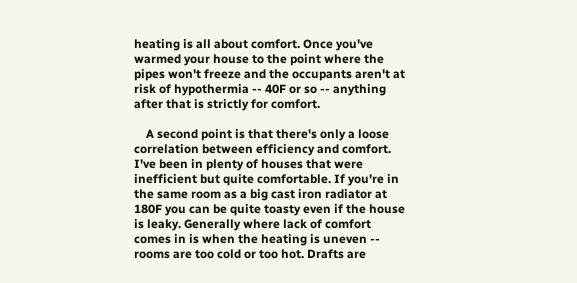heating is all about comfort. Once you've warmed your house to the point where the pipes won't freeze and the occupants aren't at risk of hypothermia -- 40F or so -- anything after that is strictly for comfort.

    A second point is that there's only a loose correlation between efficiency and comfort. I've been in plenty of houses that were inefficient but quite comfortable. If you're in the same room as a big cast iron radiator at 180F you can be quite toasty even if the house is leaky. Generally where lack of comfort comes in is when the heating is uneven -- rooms are too cold or too hot. Drafts are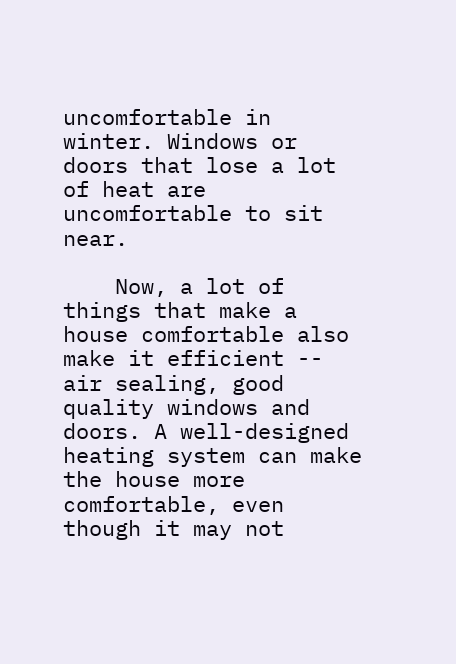uncomfortable in winter. Windows or doors that lose a lot of heat are uncomfortable to sit near.

    Now, a lot of things that make a house comfortable also make it efficient -- air sealing, good quality windows and doors. A well-designed heating system can make the house more comfortable, even though it may not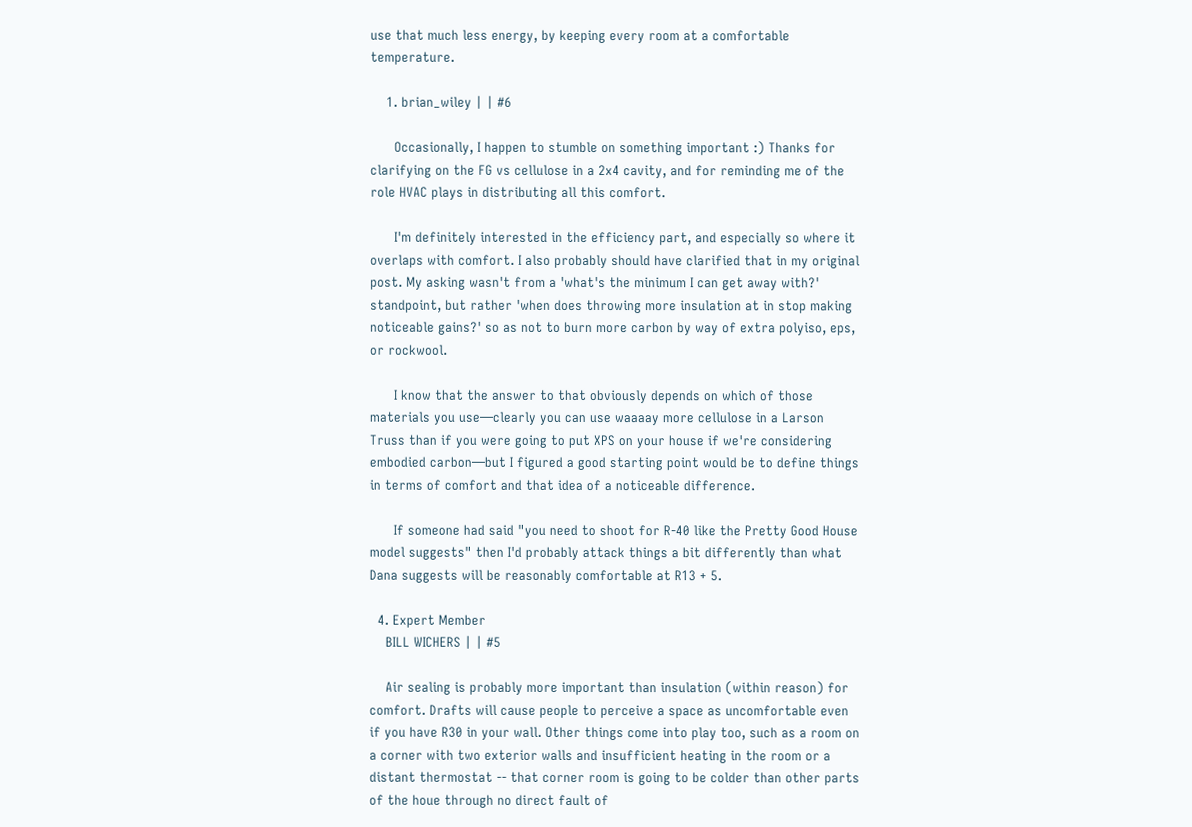use that much less energy, by keeping every room at a comfortable temperature.

    1. brian_wiley | | #6

      Occasionally, I happen to stumble on something important :) Thanks for clarifying on the FG vs cellulose in a 2x4 cavity, and for reminding me of the role HVAC plays in distributing all this comfort.

      I'm definitely interested in the efficiency part, and especially so where it overlaps with comfort. I also probably should have clarified that in my original post. My asking wasn't from a 'what's the minimum I can get away with?' standpoint, but rather 'when does throwing more insulation at in stop making noticeable gains?' so as not to burn more carbon by way of extra polyiso, eps, or rockwool.

      I know that the answer to that obviously depends on which of those materials you use—clearly you can use waaaay more cellulose in a Larson Truss than if you were going to put XPS on your house if we're considering embodied carbon—but I figured a good starting point would be to define things in terms of comfort and that idea of a noticeable difference.

      If someone had said "you need to shoot for R-40 like the Pretty Good House model suggests" then I'd probably attack things a bit differently than what Dana suggests will be reasonably comfortable at R13 + 5.

  4. Expert Member
    BILL WICHERS | | #5

    Air sealing is probably more important than insulation (within reason) for comfort. Drafts will cause people to perceive a space as uncomfortable even if you have R30 in your wall. Other things come into play too, such as a room on a corner with two exterior walls and insufficient heating in the room or a distant thermostat -- that corner room is going to be colder than other parts of the houe through no direct fault of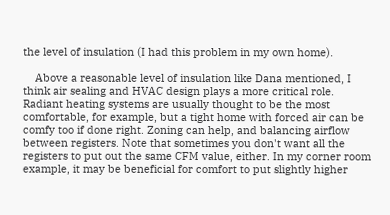the level of insulation (I had this problem in my own home).

    Above a reasonable level of insulation like Dana mentioned, I think air sealing and HVAC design plays a more critical role. Radiant heating systems are usually thought to be the most comfortable, for example, but a tight home with forced air can be comfy too if done right. Zoning can help, and balancing airflow between registers. Note that sometimes you don't want all the registers to put out the same CFM value, either. In my corner room example, it may be beneficial for comfort to put slightly higher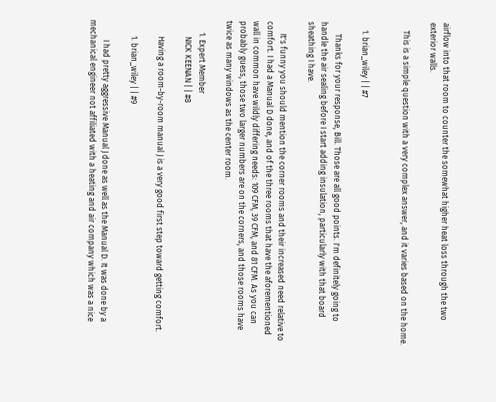airflow into that room to counter the somewhat higher heat loss through the two exterior walls.

    This is a simple question with a very complex answer, and it varies based on the home.


    1. brian_wiley | | #7

      Thanks for your response, Bill. Those are all good points. I'm definitely going to handle the air sealing before I start adding insulation, particularly with that board sheathing I have.

      It's funny you should mention the corner rooms and their increased need relative to comfort. I had a Manual D done, and of the three rooms that have the aforementioned wall in common have wildly differing needs: 109 CFM, 39 CFM, and 81 CFM. As you can probably guess, those two larger numbers are on the corners, and those rooms have twice as many windows as the center room.

      1. Expert Member
        NICK KEENAN | | #8

        Having a room-by-room manual J is a very good first step toward getting comfort.

        1. brian_wiley | | #9

          I had pretty aggressive Manual J done as well as the Manual D. It was done by a mechanical engineer not affiliated with a heating and air company which was a nice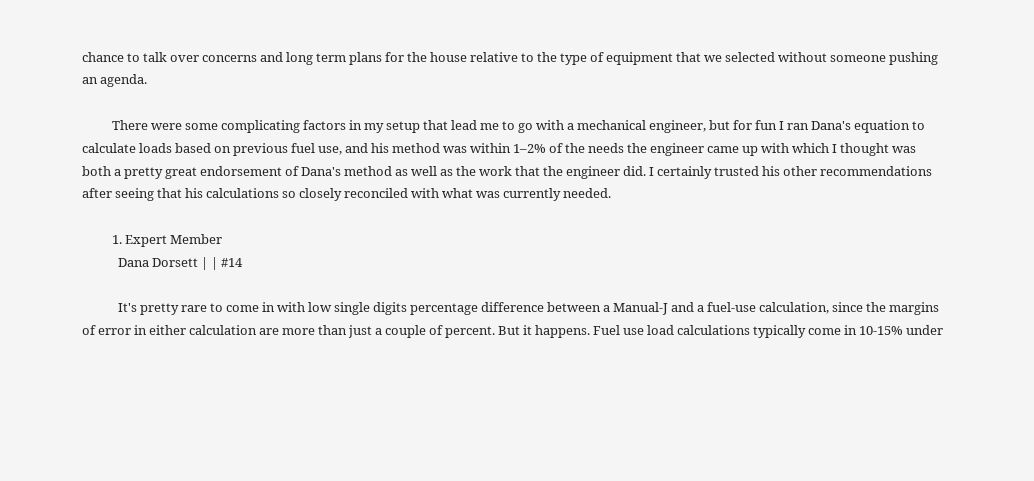chance to talk over concerns and long term plans for the house relative to the type of equipment that we selected without someone pushing an agenda.

          There were some complicating factors in my setup that lead me to go with a mechanical engineer, but for fun I ran Dana's equation to calculate loads based on previous fuel use, and his method was within 1–2% of the needs the engineer came up with which I thought was both a pretty great endorsement of Dana's method as well as the work that the engineer did. I certainly trusted his other recommendations after seeing that his calculations so closely reconciled with what was currently needed.

          1. Expert Member
            Dana Dorsett | | #14

            It's pretty rare to come in with low single digits percentage difference between a Manual-J and a fuel-use calculation, since the margins of error in either calculation are more than just a couple of percent. But it happens. Fuel use load calculations typically come in 10-15% under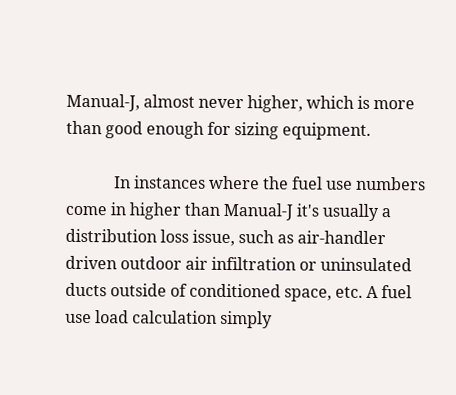Manual-J, almost never higher, which is more than good enough for sizing equipment.

            In instances where the fuel use numbers come in higher than Manual-J it's usually a distribution loss issue, such as air-handler driven outdoor air infiltration or uninsulated ducts outside of conditioned space, etc. A fuel use load calculation simply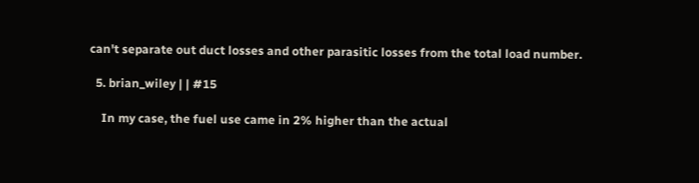can't separate out duct losses and other parasitic losses from the total load number.

  5. brian_wiley | | #15

    In my case, the fuel use came in 2% higher than the actual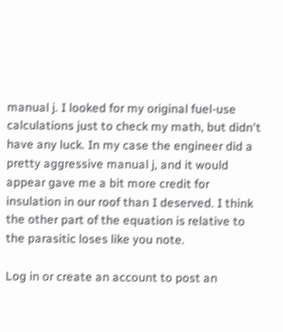manual j. I looked for my original fuel-use calculations just to check my math, but didn't have any luck. In my case the engineer did a pretty aggressive manual j, and it would appear gave me a bit more credit for insulation in our roof than I deserved. I think the other part of the equation is relative to the parasitic loses like you note.

Log in or create an account to post an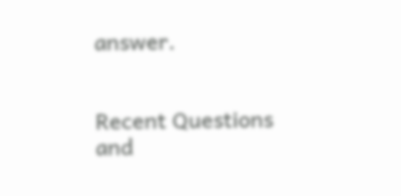answer.


Recent Questions and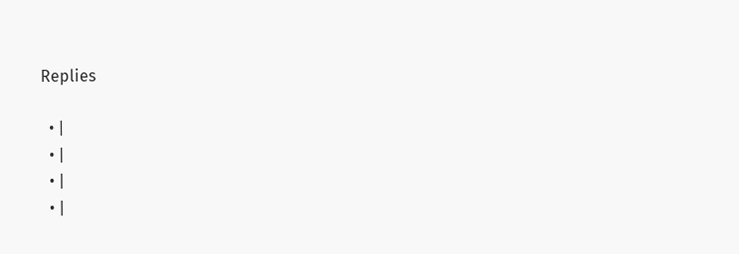Replies

  • |
  • |
  • |
  • |